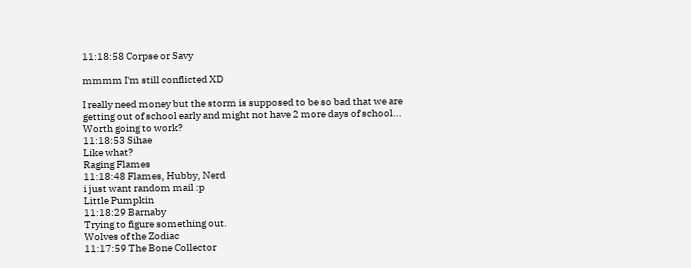11:18:58 Corpse or Savy

mmmm I'm still conflicted XD

I really need money but the storm is supposed to be so bad that we are getting out of school early and might not have 2 more days of school... Worth going to work?
11:18:53 Sihae
Like what?
Raging Flames
11:18:48 Flames, Hubby, Nerd
i just want random mail :p
Little Pumpkin
11:18:29 Barnaby
Trying to figure something out.
Wolves of the Zodiac
11:17:59 The Bone Collector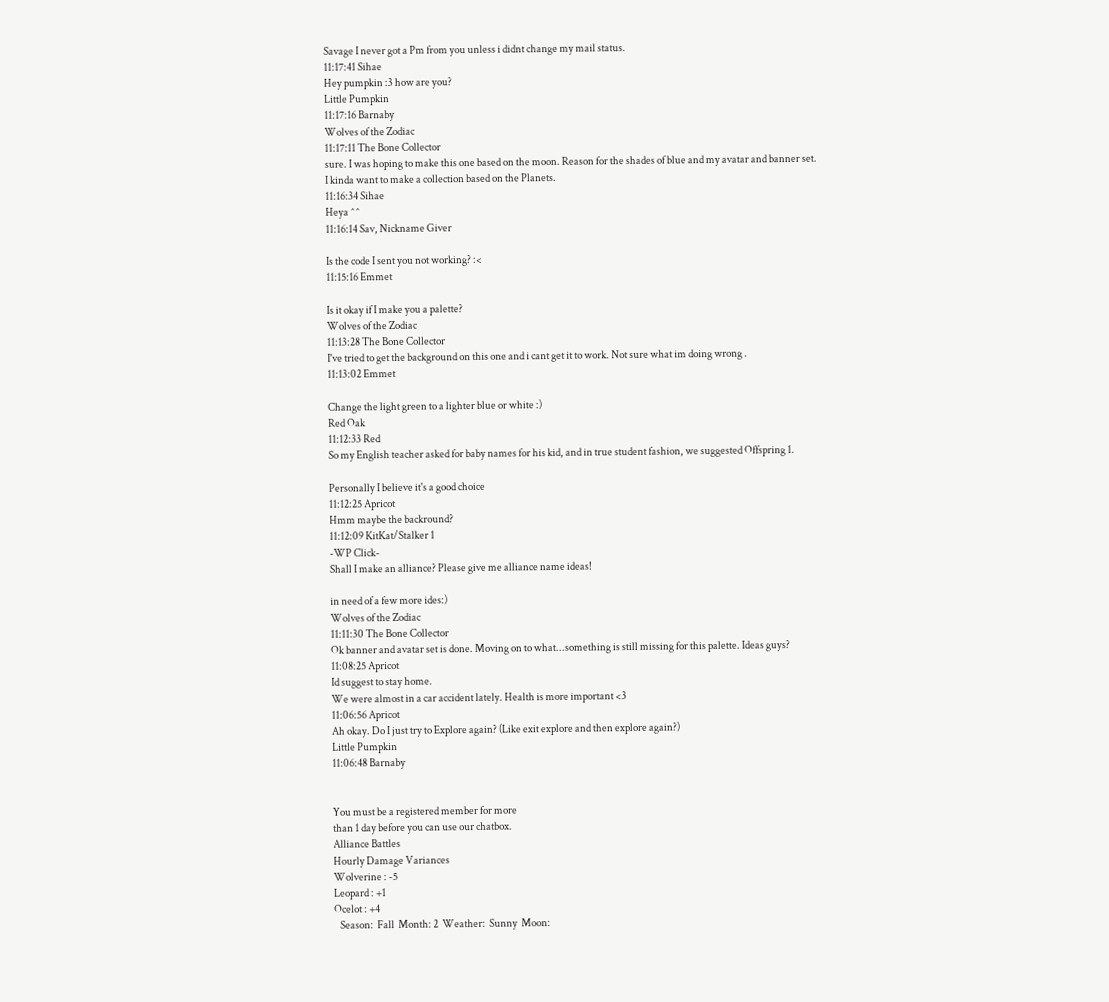Savage I never got a Pm from you unless i didnt change my mail status.
11:17:41 Sihae
Hey pumpkin :3 how are you?
Little Pumpkin
11:17:16 Barnaby
Wolves of the Zodiac
11:17:11 The Bone Collector
sure. I was hoping to make this one based on the moon. Reason for the shades of blue and my avatar and banner set.
I kinda want to make a collection based on the Planets.
11:16:34 Sihae
Heya ^^
11:16:14 Sav, Nickname Giver

Is the code I sent you not working? :<
11:15:16 Emmet

Is it okay if I make you a palette?
Wolves of the Zodiac
11:13:28 The Bone Collector
I've tried to get the background on this one and i cant get it to work. Not sure what im doing wrong .
11:13:02 Emmet

Change the light green to a lighter blue or white :)
Red Oak
11:12:33 Red
So my English teacher asked for baby names for his kid, and in true student fashion, we suggested Offspring 1.

Personally I believe it's a good choice
11:12:25 Apricot
Hmm maybe the backround?
11:12:09 KitKat/Stalker 1
-WP Click-
Shall I make an alliance? Please give me alliance name ideas!

in need of a few more ides:)
Wolves of the Zodiac
11:11:30 The Bone Collector
Ok banner and avatar set is done. Moving on to what...something is still missing for this palette. Ideas guys?
11:08:25 Apricot
Id suggest to stay home.
We were almost in a car accident lately. Health is more important <3
11:06:56 Apricot
Ah okay. Do I just try to Explore again? (Like exit explore and then explore again?)
Little Pumpkin
11:06:48 Barnaby


You must be a registered member for more
than 1 day before you can use our chatbox.
Alliance Battles
Hourly Damage Variances
Wolverine : -5
Leopard : +1
Ocelot : +4
   Season:  Fall  Month: 2  Weather:  Sunny  Moon: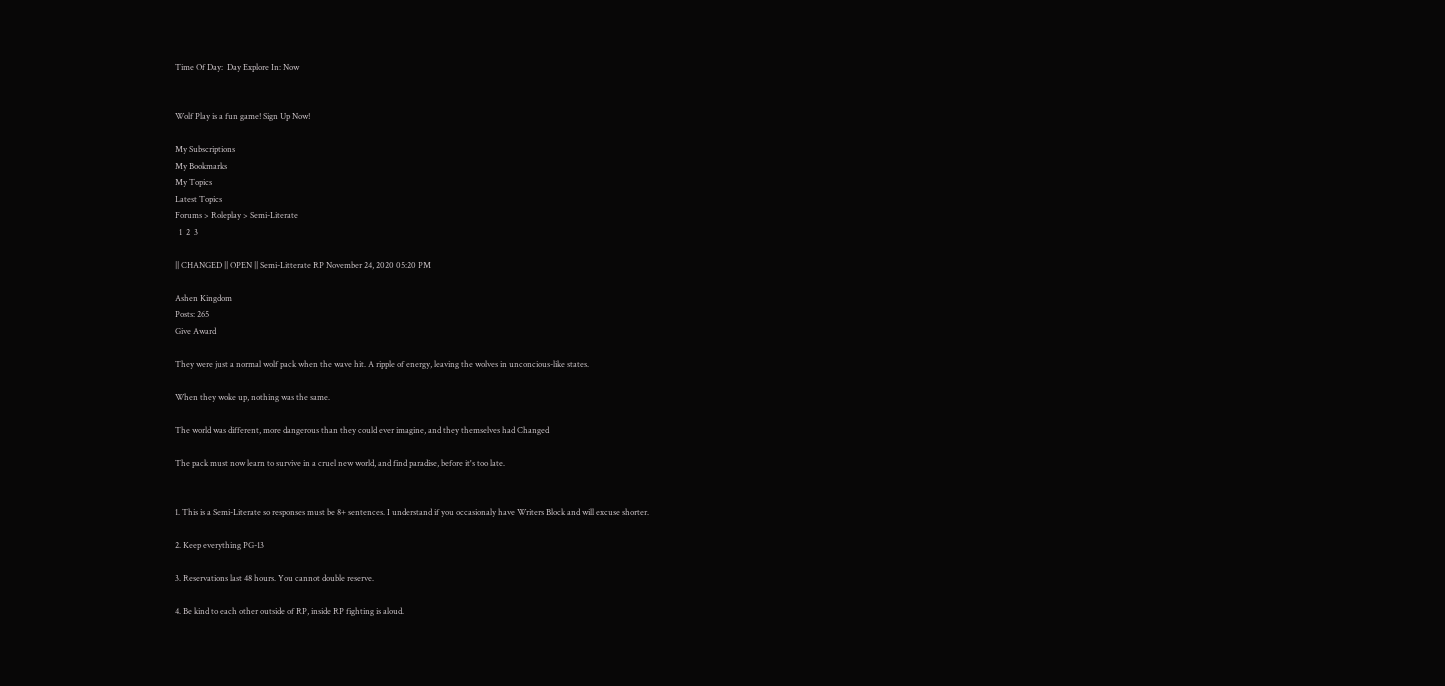Time Of Day:  Day Explore In: Now


Wolf Play is a fun game! Sign Up Now!

My Subscriptions
My Bookmarks
My Topics
Latest Topics
Forums > Roleplay > Semi-Literate
  1  2  3

|| CHANGED || OPEN || Semi-Litterate RP November 24, 2020 05:20 PM

Ashen Kingdom
Posts: 265
Give Award

They were just a normal wolf pack when the wave hit. A ripple of energy, leaving the wolves in unconcious-like states.

When they woke up, nothing was the same.

The world was different, more dangerous than they could ever imagine, and they themselves had Changed

The pack must now learn to survive in a cruel new world, and find paradise, before it's too late.


1. This is a Semi-Literate so responses must be 8+ sentences. I understand if you occasionaly have Writers Block and will excuse shorter.

2. Keep everything PG-13

3. Reservations last 48 hours. You cannot double reserve.

4. Be kind to each other outside of RP, inside RP fighting is aloud.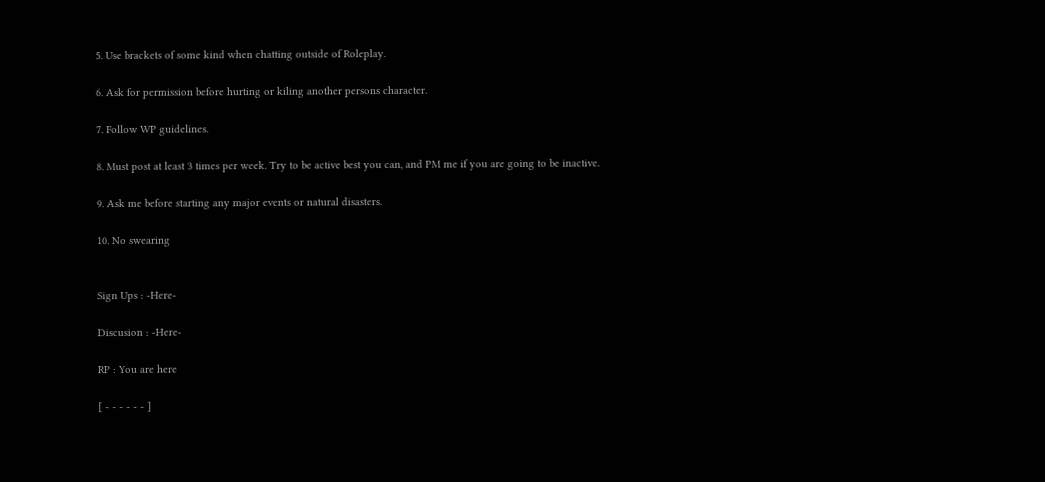5. Use brackets of some kind when chatting outside of Roleplay.

6. Ask for permission before hurting or kiling another persons character.

7. Follow WP guidelines.

8. Must post at least 3 times per week. Try to be active best you can, and PM me if you are going to be inactive.

9. Ask me before starting any major events or natural disasters.

10. No swearing


Sign Ups : -Here-

Discusion : -Here-

RP : You are here

[ - - - - - - ]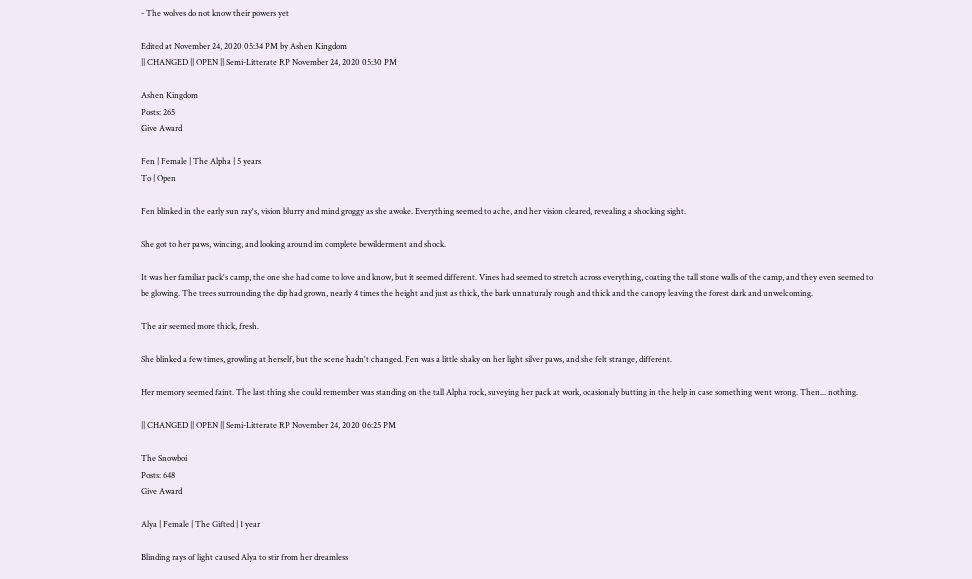- The wolves do not know their powers yet

Edited at November 24, 2020 05:34 PM by Ashen Kingdom
|| CHANGED || OPEN || Semi-Litterate RP November 24, 2020 05:30 PM

Ashen Kingdom
Posts: 265
Give Award

Fen | Female | The Alpha | 5 years
To | Open

Fen blinked in the early sun ray's, vision blurry and mind groggy as she awoke. Everything seemed to ache, and her vision cleared, revealing a shocking sight.

She got to her paws, wincing, and looking around im complete bewilderment and shock.

It was her familiar pack's camp, the one she had come to love and know, but it seemed different. Vines had seemed to stretch across everything, coating the tall stone walls of the camp, and they even seemed to be glowing. The trees surrounding the dip had grown, nearly 4 times the height and just as thick, the bark unnaturaly rough and thick and the canopy leaving the forest dark and unwelcoming.

The air seemed more thick, fresh.

She blinked a few times, growling at herself, but the scene hadn't changed. Fen was a little shaky on her light silver paws, and she felt strange, different.

Her memory seemed faint. The last thing she could remember was standing on the tall Alpha rock, suveying her pack at work, ocasionaly butting in the help in case something went wrong. Then... nothing.

|| CHANGED || OPEN || Semi-Litterate RP November 24, 2020 06:25 PM

The Snowboi
Posts: 648
Give Award

Alya | Female | The Gifted | 1 year

Blinding rays of light caused Alya to stir from her dreamless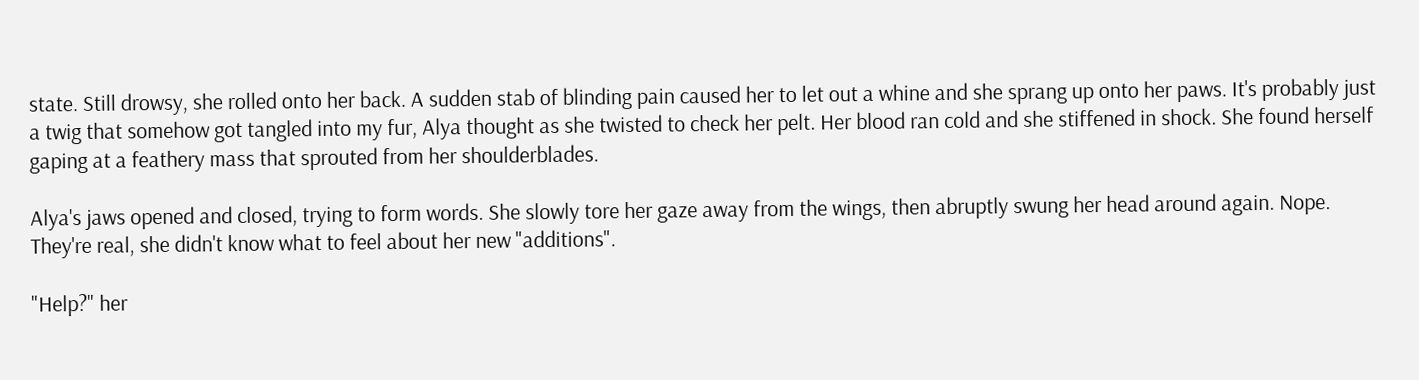state. Still drowsy, she rolled onto her back. A sudden stab of blinding pain caused her to let out a whine and she sprang up onto her paws. It's probably just a twig that somehow got tangled into my fur, Alya thought as she twisted to check her pelt. Her blood ran cold and she stiffened in shock. She found herself gaping at a feathery mass that sprouted from her shoulderblades.

Alya's jaws opened and closed, trying to form words. She slowly tore her gaze away from the wings, then abruptly swung her head around again. Nope. They're real, she didn't know what to feel about her new "additions".

"Help?" her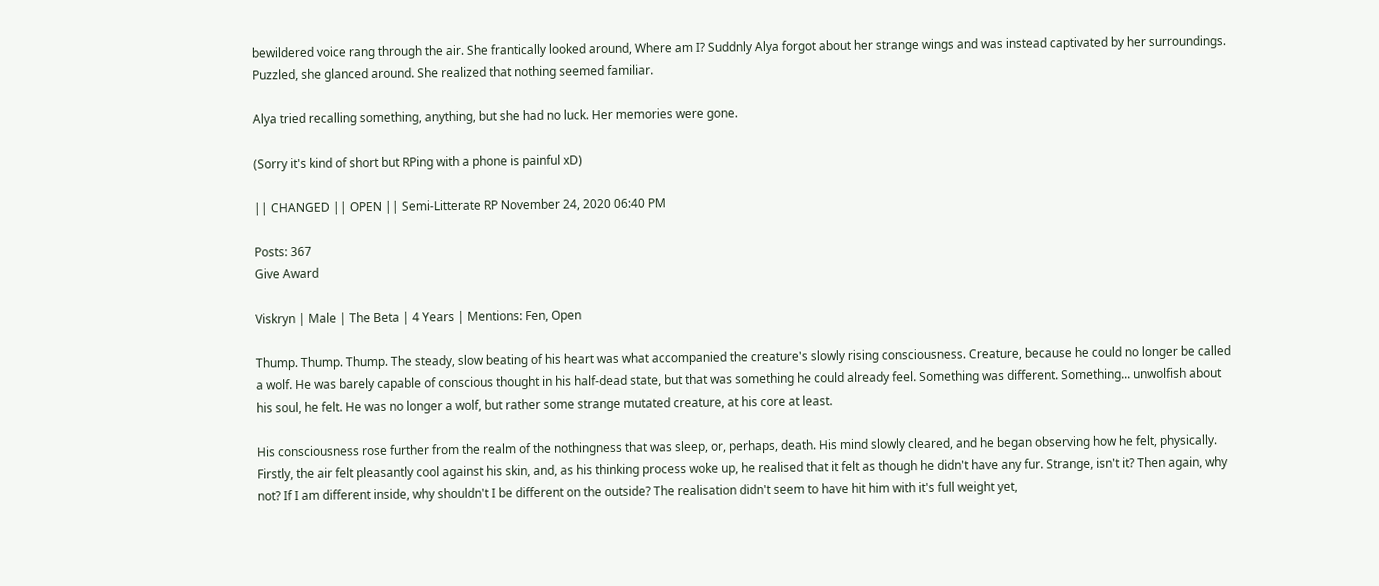bewildered voice rang through the air. She frantically looked around, Where am I? Suddnly Alya forgot about her strange wings and was instead captivated by her surroundings. Puzzled, she glanced around. She realized that nothing seemed familiar.

Alya tried recalling something, anything, but she had no luck. Her memories were gone.

(Sorry it's kind of short but RPing with a phone is painful xD)

|| CHANGED || OPEN || Semi-Litterate RP November 24, 2020 06:40 PM

Posts: 367
Give Award

Viskryn | Male | The Beta | 4 Years | Mentions: Fen, Open

Thump. Thump. Thump. The steady, slow beating of his heart was what accompanied the creature's slowly rising consciousness. Creature, because he could no longer be called a wolf. He was barely capable of conscious thought in his half-dead state, but that was something he could already feel. Something was different. Something... unwolfish about his soul, he felt. He was no longer a wolf, but rather some strange mutated creature, at his core at least.

His consciousness rose further from the realm of the nothingness that was sleep, or, perhaps, death. His mind slowly cleared, and he began observing how he felt, physically. Firstly, the air felt pleasantly cool against his skin, and, as his thinking process woke up, he realised that it felt as though he didn't have any fur. Strange, isn't it? Then again, why not? If I am different inside, why shouldn't I be different on the outside? The realisation didn't seem to have hit him with it's full weight yet,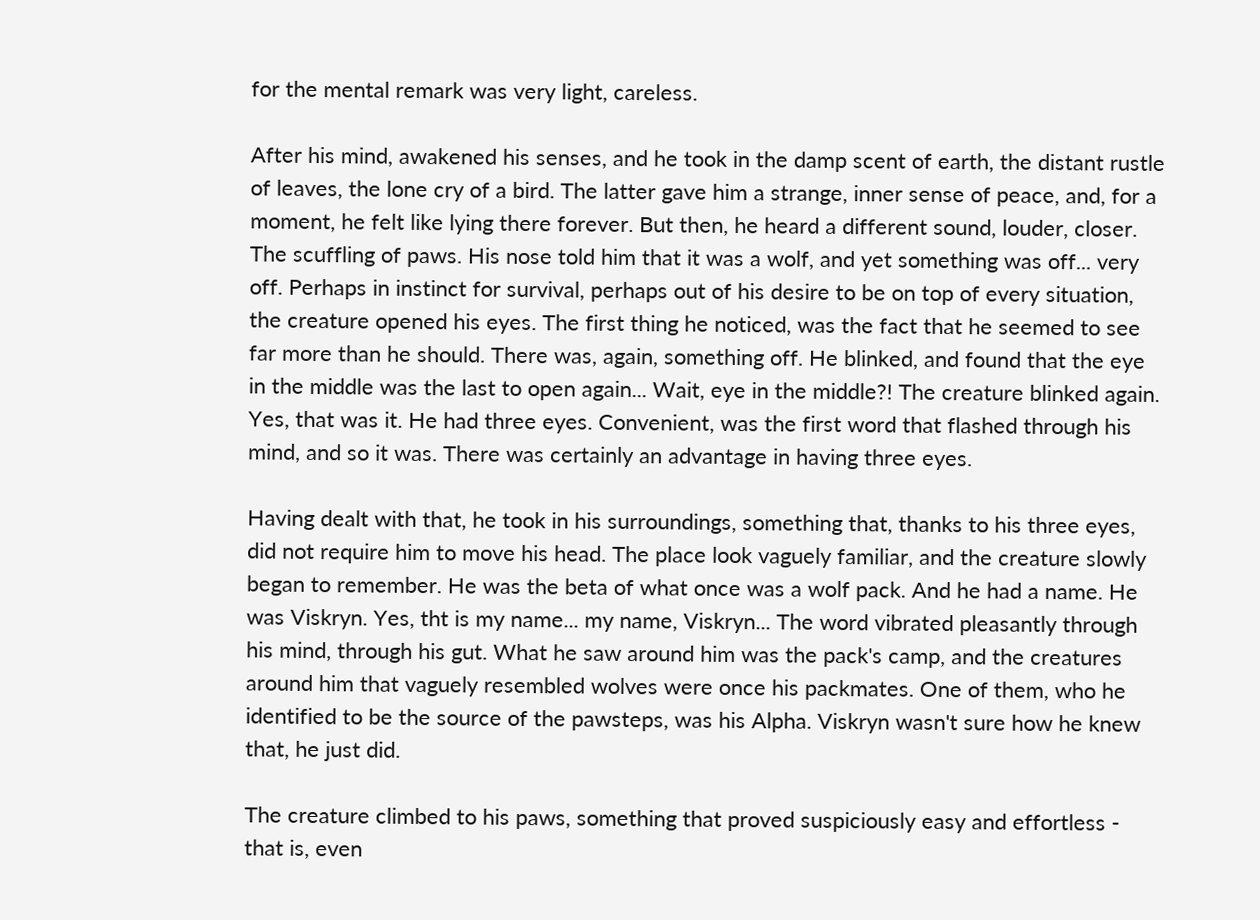for the mental remark was very light, careless.

After his mind, awakened his senses, and he took in the damp scent of earth, the distant rustle of leaves, the lone cry of a bird. The latter gave him a strange, inner sense of peace, and, for a moment, he felt like lying there forever. But then, he heard a different sound, louder, closer. The scuffling of paws. His nose told him that it was a wolf, and yet something was off... very off. Perhaps in instinct for survival, perhaps out of his desire to be on top of every situation, the creature opened his eyes. The first thing he noticed, was the fact that he seemed to see far more than he should. There was, again, something off. He blinked, and found that the eye in the middle was the last to open again... Wait, eye in the middle?! The creature blinked again. Yes, that was it. He had three eyes. Convenient, was the first word that flashed through his mind, and so it was. There was certainly an advantage in having three eyes.

Having dealt with that, he took in his surroundings, something that, thanks to his three eyes, did not require him to move his head. The place look vaguely familiar, and the creature slowly began to remember. He was the beta of what once was a wolf pack. And he had a name. He was Viskryn. Yes, tht is my name... my name, Viskryn... The word vibrated pleasantly through his mind, through his gut. What he saw around him was the pack's camp, and the creatures around him that vaguely resembled wolves were once his packmates. One of them, who he identified to be the source of the pawsteps, was his Alpha. Viskryn wasn't sure how he knew that, he just did.

The creature climbed to his paws, something that proved suspiciously easy and effortless - that is, even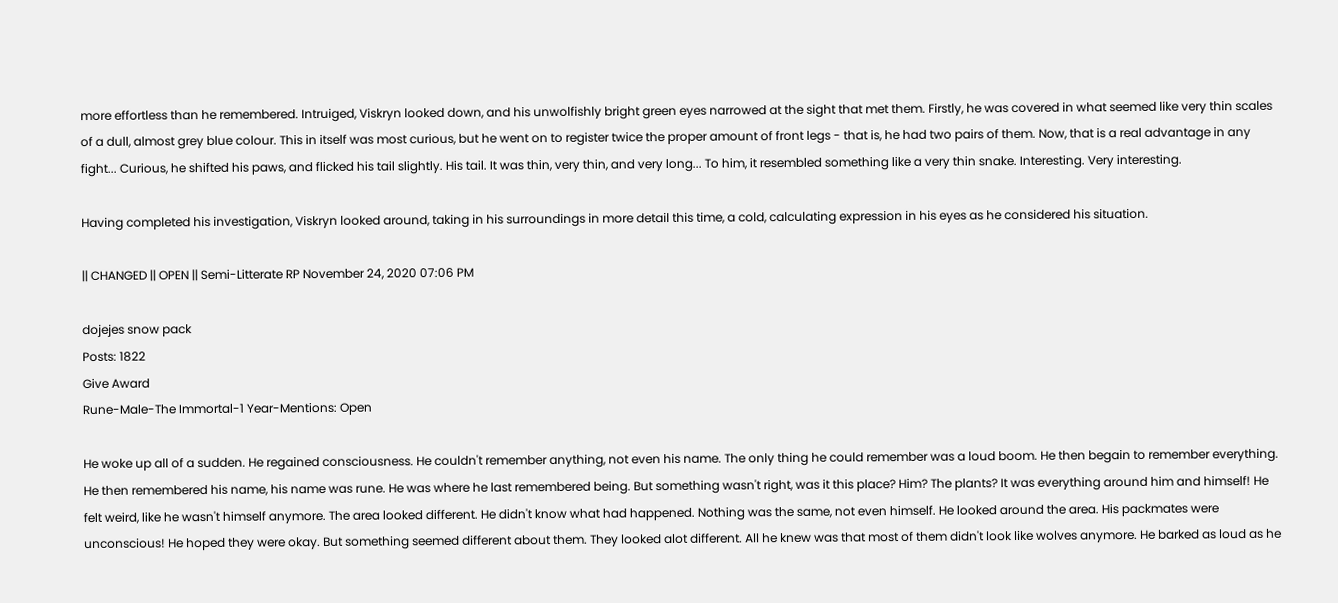more effortless than he remembered. Intruiged, Viskryn looked down, and his unwolfishly bright green eyes narrowed at the sight that met them. Firstly, he was covered in what seemed like very thin scales of a dull, almost grey blue colour. This in itself was most curious, but he went on to register twice the proper amount of front legs - that is, he had two pairs of them. Now, that is a real advantage in any fight... Curious, he shifted his paws, and flicked his tail slightly. His tail. It was thin, very thin, and very long... To him, it resembled something like a very thin snake. Interesting. Very interesting.

Having completed his investigation, Viskryn looked around, taking in his surroundings in more detail this time, a cold, calculating expression in his eyes as he considered his situation.

|| CHANGED || OPEN || Semi-Litterate RP November 24, 2020 07:06 PM

dojejes snow pack
Posts: 1822
Give Award
Rune-Male-The Immortal-1 Year-Mentions: Open

He woke up all of a sudden. He regained consciousness. He couldn't remember anything, not even his name. The only thing he could remember was a loud boom. He then begain to remember everything. He then remembered his name, his name was rune. He was where he last remembered being. But something wasn't right, was it this place? Him? The plants? It was everything around him and himself! He felt weird, like he wasn't himself anymore. The area looked different. He didn't know what had happened. Nothing was the same, not even himself. He looked around the area. His packmates were unconscious! He hoped they were okay. But something seemed different about them. They looked alot different. All he knew was that most of them didn't look like wolves anymore. He barked as loud as he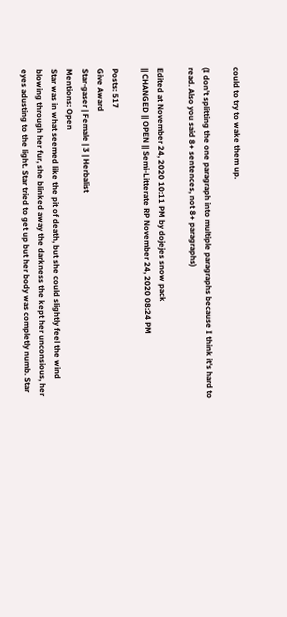could to try to wake them up.

(I don't splitting the one paragraph into multiple paragraphs because I think it's hard to read. Also you said 8+ sentences, not 8+ paragraphs)

Edited at November 24, 2020 10:11 PM by dojejes snow pack
|| CHANGED || OPEN || Semi-Litterate RP November 24, 2020 08:24 PM

Posts: 517
Give Award
Star-gaser | Female | 3 | Herbalist
Mentions: Open
Star was in what seemed like the pit of death, but she could slightly feel the wind blowing through her fur, she blinked away the darkness the kept her unconsious, her eyes adusting to the light. Star tried to get up but her body was completly numb. Star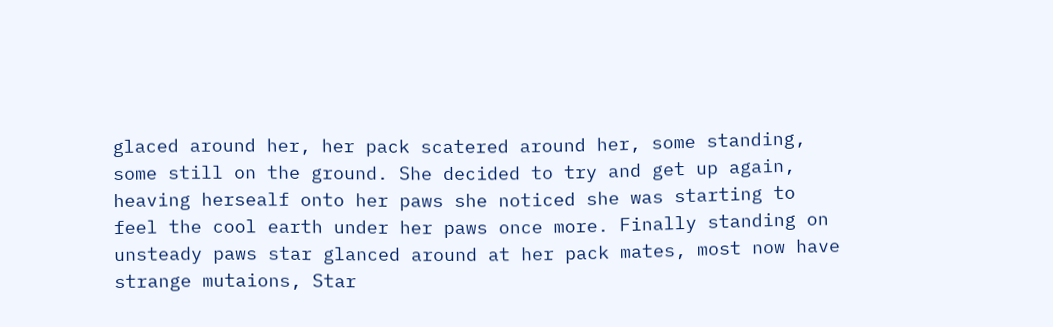glaced around her, her pack scatered around her, some standing, some still on the ground. She decided to try and get up again, heaving hersealf onto her paws she noticed she was starting to feel the cool earth under her paws once more. Finally standing on unsteady paws star glanced around at her pack mates, most now have strange mutaions, Star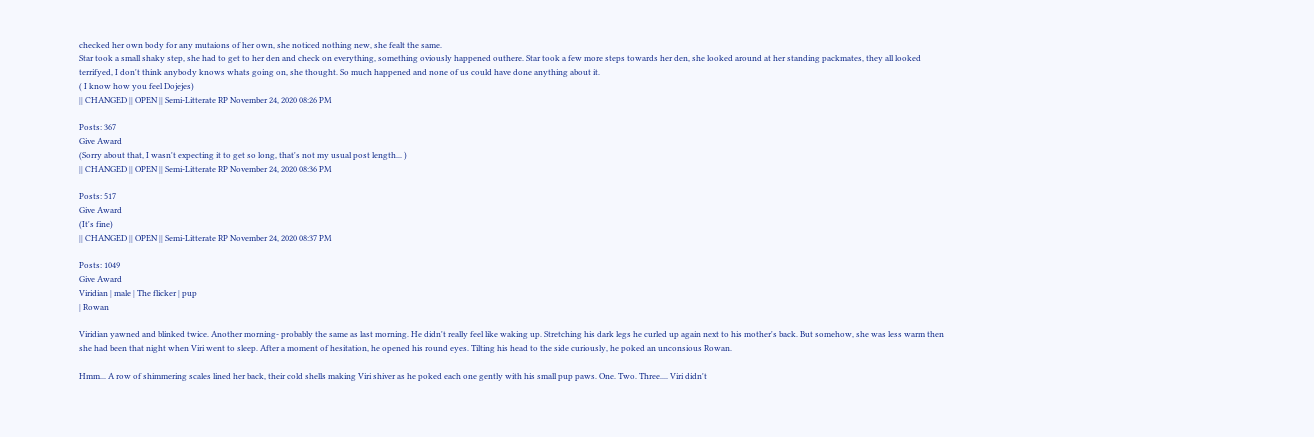checked her own body for any mutaions of her own, she noticed nothing new, she fealt the same.
Star took a small shaky step, she had to get to her den and check on everything, something oviously happened outhere. Star took a few more steps towards her den, she looked around at her standing packmates, they all looked terrifyed, I don't think anybody knows whats going on, she thought. So much happened and none of us could have done anything about it.
( I know how you feel Dojejes)
|| CHANGED || OPEN || Semi-Litterate RP November 24, 2020 08:26 PM

Posts: 367
Give Award
(Sorry about that, I wasn't expecting it to get so long, that's not my usual post length... )
|| CHANGED || OPEN || Semi-Litterate RP November 24, 2020 08:36 PM

Posts: 517
Give Award
(It's fine)
|| CHANGED || OPEN || Semi-Litterate RP November 24, 2020 08:37 PM

Posts: 1049
Give Award
Viridian | male | The flicker | pup
| Rowan

Viridian yawned and blinked twice. Another morning- probably the same as last morning. He didn't really feel like waking up. Stretching his dark legs he curled up again next to his mother's back. But somehow, she was less warm then she had been that night when Viri went to sleep. After a moment of hesitation, he opened his round eyes. Tilting his head to the side curiously, he poked an unconsious Rowan.

Hmm... A row of shimmering scales lined her back, their cold shells making Viri shiver as he poked each one gently with his small pup paws. One. Two. Three.... Viri didn't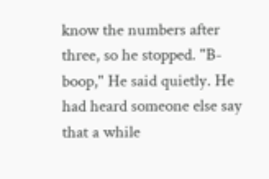know the numbers after three, so he stopped. "B-boop," He said quietly. He had heard someone else say that a while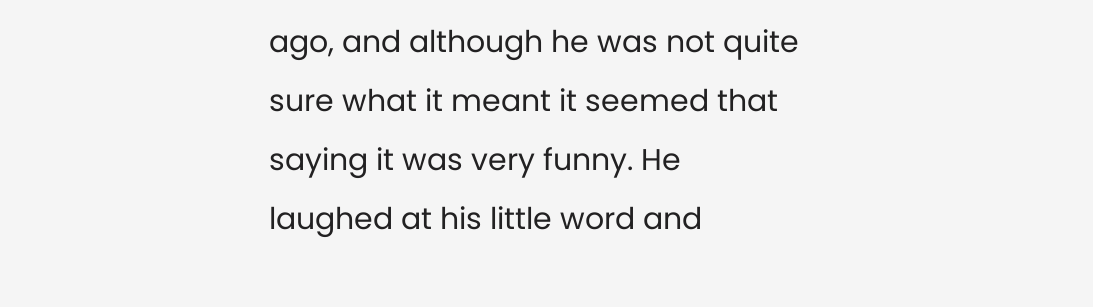ago, and although he was not quite sure what it meant it seemed that saying it was very funny. He laughed at his little word and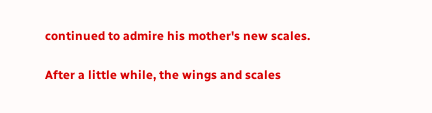continued to admire his mother's new scales.

After a little while, the wings and scales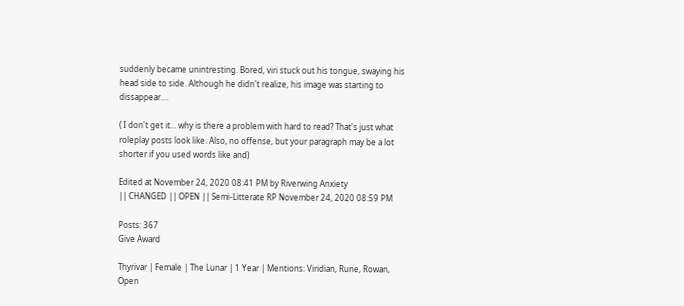suddenly became unintresting. Bored, viri stuck out his tongue, swaying his head side to side. Although he didn't realize, his image was starting to dissappear....

( I don't get it... why is there a problem with hard to read? That's just what roleplay posts look like. Also, no offense, but your paragraph may be a lot shorter if you used words like and)

Edited at November 24, 2020 08:41 PM by Riverwing Anxiety
|| CHANGED || OPEN || Semi-Litterate RP November 24, 2020 08:59 PM

Posts: 367
Give Award

Thyrivar | Female | The Lunar | 1 Year | Mentions: Viridian, Rune, Rowan, Open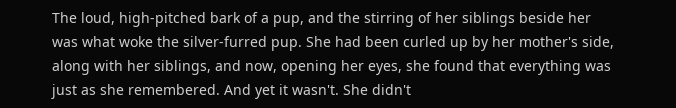The loud, high-pitched bark of a pup, and the stirring of her siblings beside her was what woke the silver-furred pup. She had been curled up by her mother's side, along with her siblings, and now, opening her eyes, she found that everything was just as she remembered. And yet it wasn't. She didn't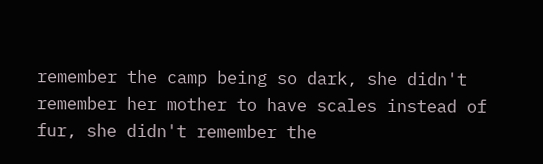remember the camp being so dark, she didn't remember her mother to have scales instead of fur, she didn't remember the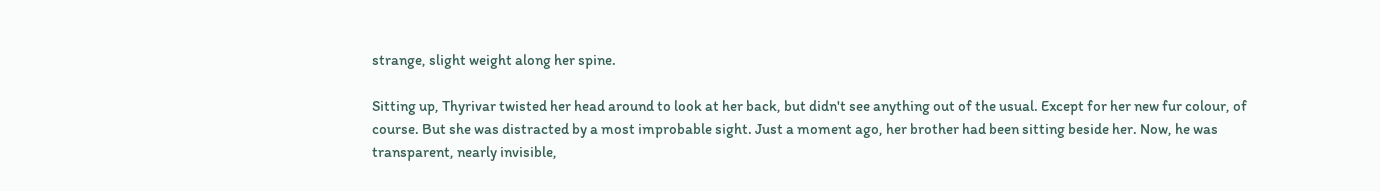strange, slight weight along her spine.

Sitting up, Thyrivar twisted her head around to look at her back, but didn't see anything out of the usual. Except for her new fur colour, of course. But she was distracted by a most improbable sight. Just a moment ago, her brother had been sitting beside her. Now, he was transparent, nearly invisible,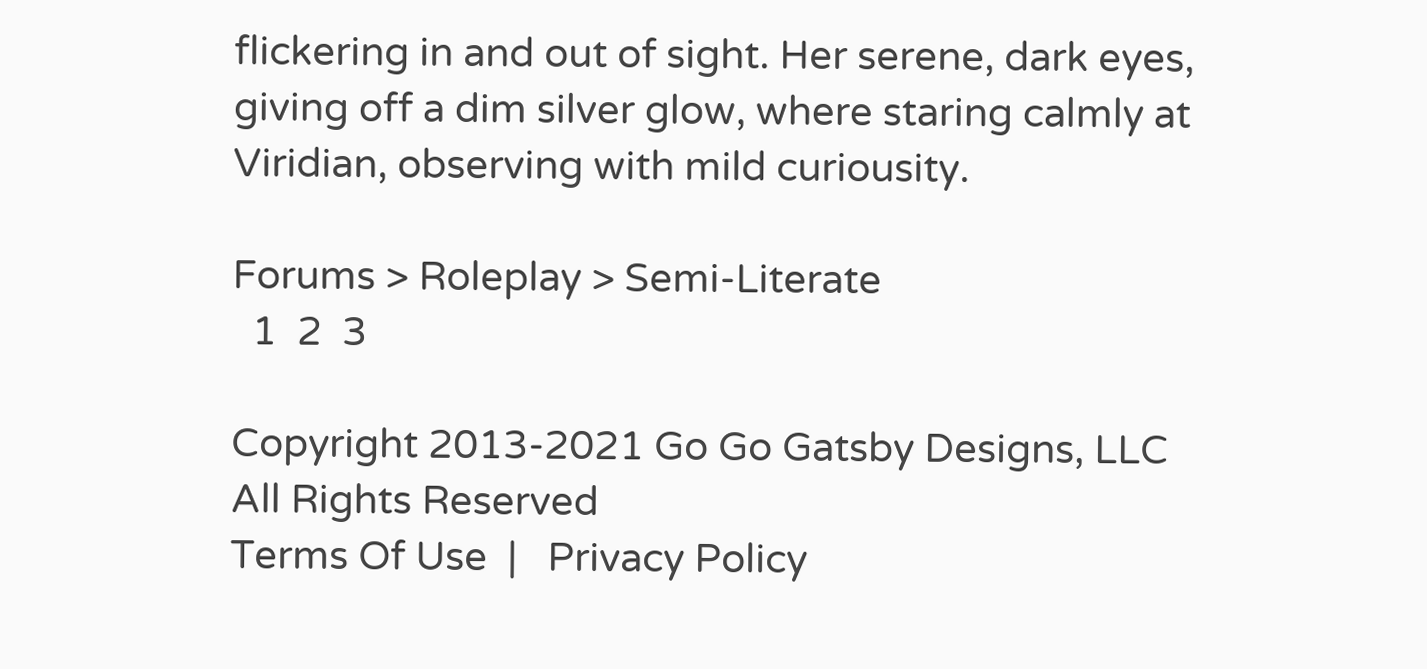flickering in and out of sight. Her serene, dark eyes, giving off a dim silver glow, where staring calmly at Viridian, observing with mild curiousity.

Forums > Roleplay > Semi-Literate
  1  2  3

Copyright 2013-2021 Go Go Gatsby Designs, LLC    All Rights Reserved
Terms Of Use  |   Privacy Policy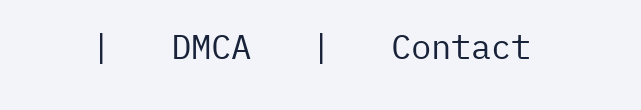|   DMCA   |   Contact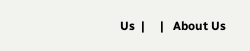Us  |     |   About Us